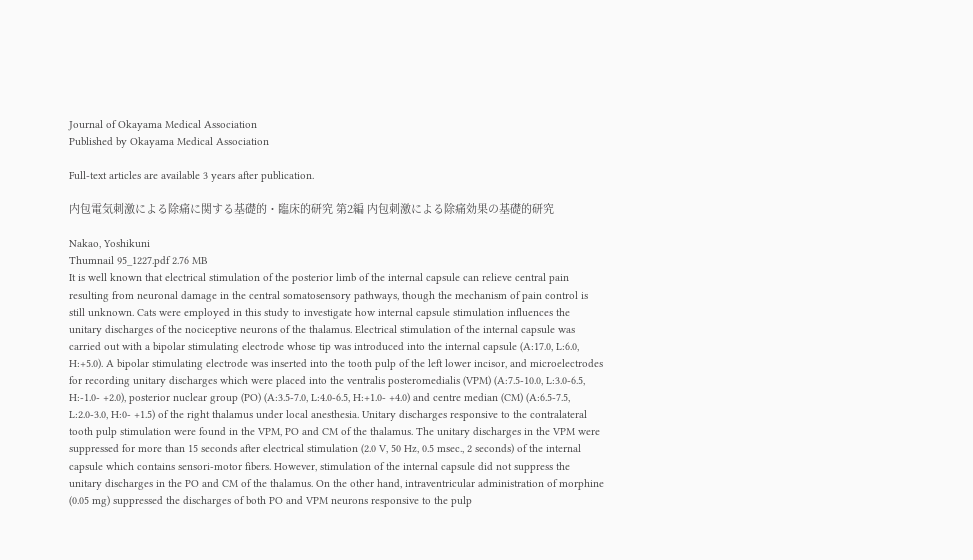Journal of Okayama Medical Association
Published by Okayama Medical Association

Full-text articles are available 3 years after publication.

内包電気刺激による除痛に関する基礎的・臨床的研究 第2編 内包刺激による除痛効果の基礎的研究

Nakao, Yoshikuni
Thumnail 95_1227.pdf 2.76 MB
It is well known that electrical stimulation of the posterior limb of the internal capsule can relieve central pain resulting from neuronal damage in the central somatosensory pathways, though the mechanism of pain control is still unknown. Cats were employed in this study to investigate how internal capsule stimulation influences the unitary discharges of the nociceptive neurons of the thalamus. Electrical stimulation of the internal capsule was carried out with a bipolar stimulating electrode whose tip was introduced into the internal capsule (A:17.0, L:6.0, H:+5.0). A bipolar stimulating electrode was inserted into the tooth pulp of the left lower incisor, and microelectrodes for recording unitary discharges which were placed into the ventralis posteromedialis (VPM) (A:7.5-10.0, L:3.0-6.5, H:-1.0- +2.0), posterior nuclear group (PO) (A:3.5-7.0, L:4.0-6.5, H:+1.0- +4.0) and centre median (CM) (A:6.5-7.5, L:2.0-3.0, H:0- +1.5) of the right thalamus under local anesthesia. Unitary discharges responsive to the contralateral tooth pulp stimulation were found in the VPM, PO and CM of the thalamus. The unitary discharges in the VPM were suppressed for more than 15 seconds after electrical stimulation (2.0 V, 50 Hz, 0.5 msec., 2 seconds) of the internal capsule which contains sensori-motor fibers. However, stimulation of the internal capsule did not suppress the unitary discharges in the PO and CM of the thalamus. On the other hand, intraventricular administration of morphine (0.05 mg) suppressed the discharges of both PO and VPM neurons responsive to the pulp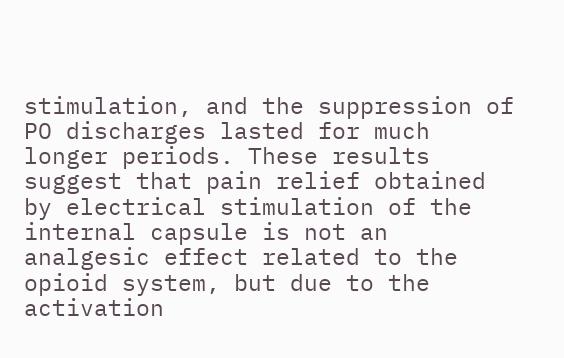stimulation, and the suppression of PO discharges lasted for much longer periods. These results suggest that pain relief obtained by electrical stimulation of the internal capsule is not an analgesic effect related to the opioid system, but due to the activation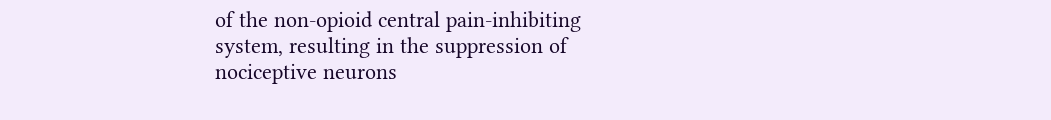of the non-opioid central pain-inhibiting system, resulting in the suppression of nociceptive neurons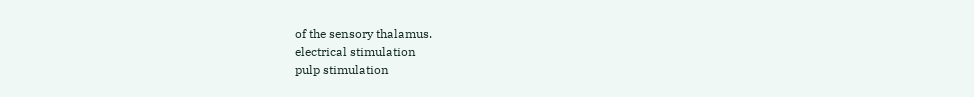of the sensory thalamus.
electrical stimulation
pulp stimulation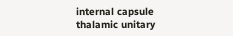internal capsule
thalamic unitary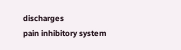discharges
pain inhibitory system